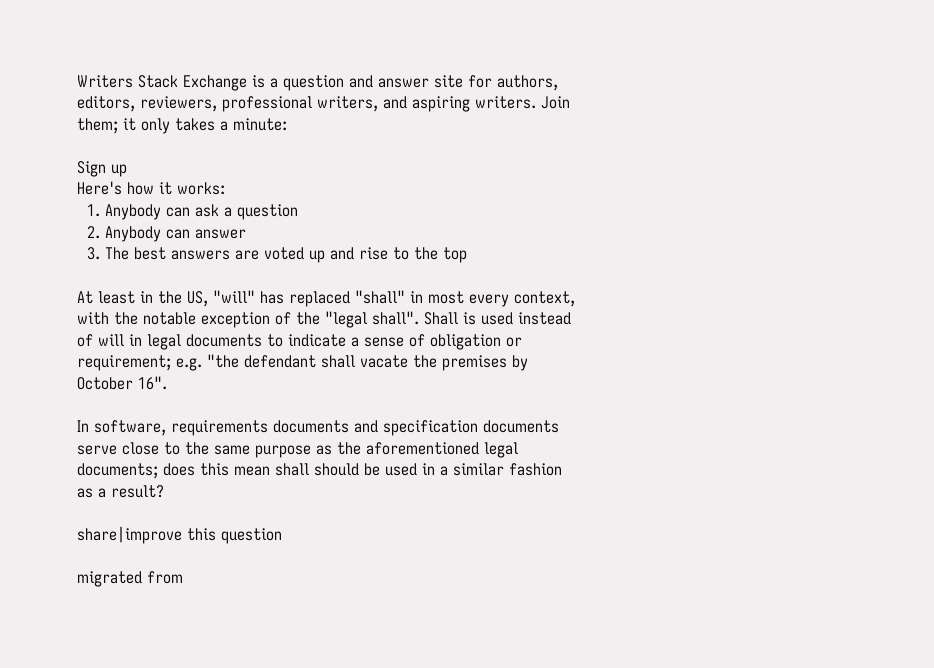Writers Stack Exchange is a question and answer site for authors, editors, reviewers, professional writers, and aspiring writers. Join them; it only takes a minute:

Sign up
Here's how it works:
  1. Anybody can ask a question
  2. Anybody can answer
  3. The best answers are voted up and rise to the top

At least in the US, "will" has replaced "shall" in most every context, with the notable exception of the "legal shall". Shall is used instead of will in legal documents to indicate a sense of obligation or requirement; e.g. "the defendant shall vacate the premises by October 16".

In software, requirements documents and specification documents serve close to the same purpose as the aforementioned legal documents; does this mean shall should be used in a similar fashion as a result?

share|improve this question

migrated from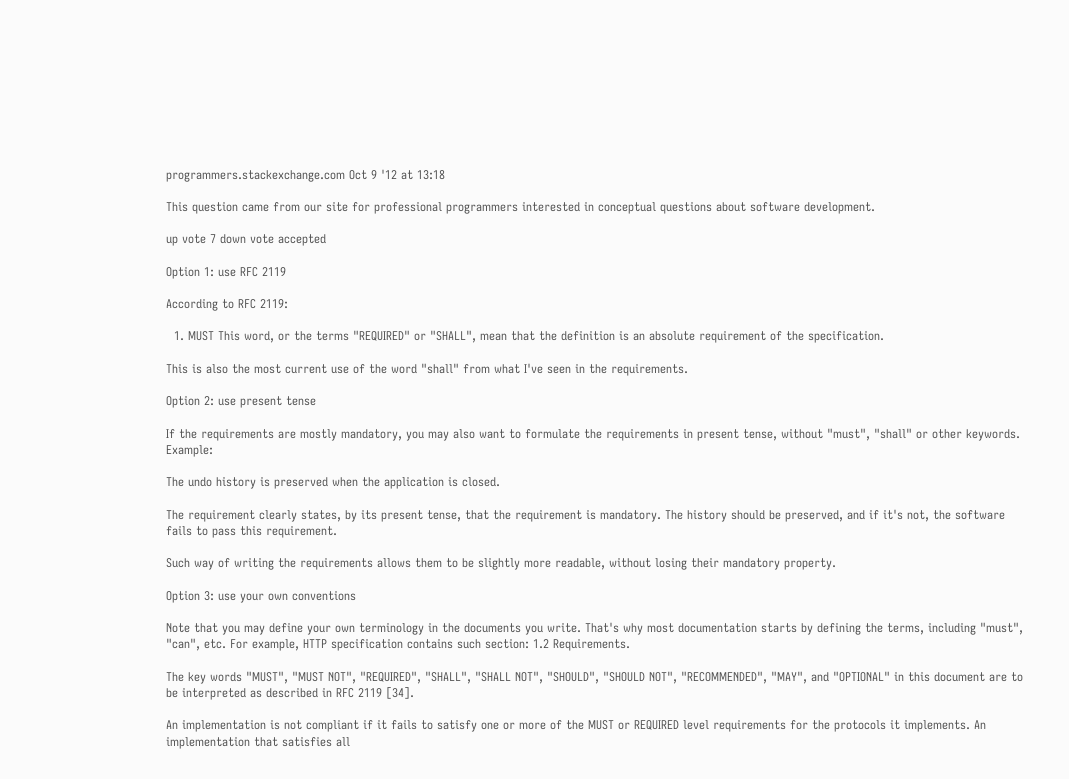programmers.stackexchange.com Oct 9 '12 at 13:18

This question came from our site for professional programmers interested in conceptual questions about software development.

up vote 7 down vote accepted

Option 1: use RFC 2119

According to RFC 2119:

  1. MUST This word, or the terms "REQUIRED" or "SHALL", mean that the definition is an absolute requirement of the specification.

This is also the most current use of the word "shall" from what I've seen in the requirements.

Option 2: use present tense

If the requirements are mostly mandatory, you may also want to formulate the requirements in present tense, without "must", "shall" or other keywords. Example:

The undo history is preserved when the application is closed.

The requirement clearly states, by its present tense, that the requirement is mandatory. The history should be preserved, and if it's not, the software fails to pass this requirement.

Such way of writing the requirements allows them to be slightly more readable, without losing their mandatory property.

Option 3: use your own conventions

Note that you may define your own terminology in the documents you write. That's why most documentation starts by defining the terms, including "must", "can", etc. For example, HTTP specification contains such section: 1.2 Requirements.

The key words "MUST", "MUST NOT", "REQUIRED", "SHALL", "SHALL NOT", "SHOULD", "SHOULD NOT", "RECOMMENDED", "MAY", and "OPTIONAL" in this document are to be interpreted as described in RFC 2119 [34].

An implementation is not compliant if it fails to satisfy one or more of the MUST or REQUIRED level requirements for the protocols it implements. An implementation that satisfies all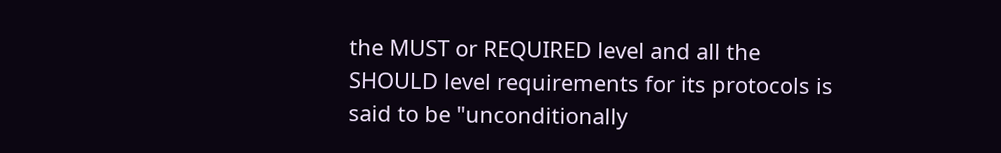the MUST or REQUIRED level and all the SHOULD level requirements for its protocols is said to be "unconditionally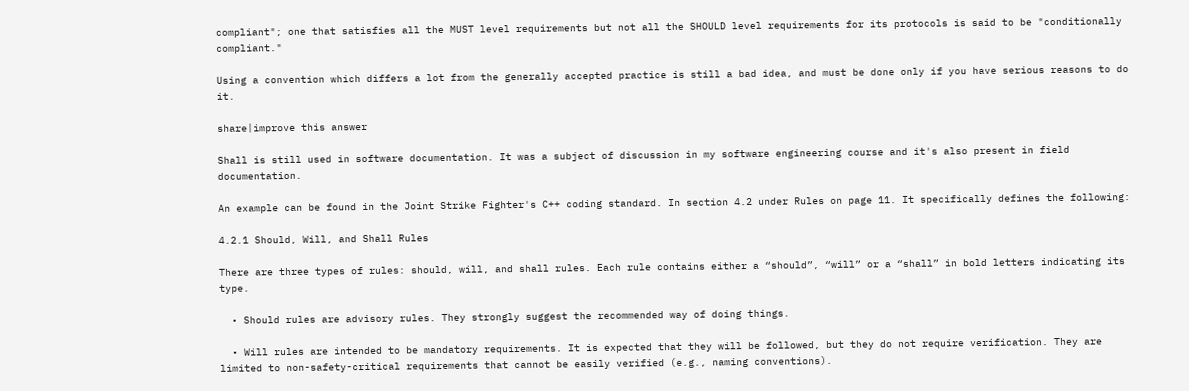compliant"; one that satisfies all the MUST level requirements but not all the SHOULD level requirements for its protocols is said to be "conditionally compliant."

Using a convention which differs a lot from the generally accepted practice is still a bad idea, and must be done only if you have serious reasons to do it.

share|improve this answer

Shall is still used in software documentation. It was a subject of discussion in my software engineering course and it's also present in field documentation.

An example can be found in the Joint Strike Fighter's C++ coding standard. In section 4.2 under Rules on page 11. It specifically defines the following:

4.2.1 Should, Will, and Shall Rules

There are three types of rules: should, will, and shall rules. Each rule contains either a “should”, “will” or a “shall” in bold letters indicating its type.

  • Should rules are advisory rules. They strongly suggest the recommended way of doing things.

  • Will rules are intended to be mandatory requirements. It is expected that they will be followed, but they do not require verification. They are limited to non-safety-critical requirements that cannot be easily verified (e.g., naming conventions).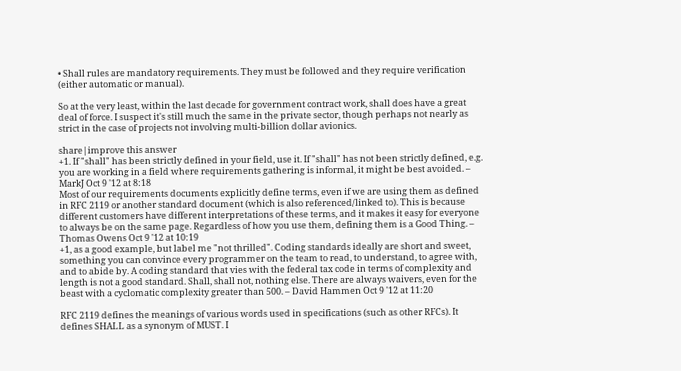• Shall rules are mandatory requirements. They must be followed and they require verification (either automatic or manual).

So at the very least, within the last decade for government contract work, shall does have a great deal of force. I suspect it's still much the same in the private sector, though perhaps not nearly as strict in the case of projects not involving multi-billion dollar avionics.

share|improve this answer
+1. If "shall" has been strictly defined in your field, use it. If "shall" has not been strictly defined, e.g. you are working in a field where requirements gathering is informal, it might be best avoided. – MarkJ Oct 9 '12 at 8:18
Most of our requirements documents explicitly define terms, even if we are using them as defined in RFC 2119 or another standard document (which is also referenced/linked to). This is because different customers have different interpretations of these terms, and it makes it easy for everyone to always be on the same page. Regardless of how you use them, defining them is a Good Thing. – Thomas Owens Oct 9 '12 at 10:19
+1, as a good example, but label me "not thrilled". Coding standards ideally are short and sweet, something you can convince every programmer on the team to read, to understand, to agree with, and to abide by. A coding standard that vies with the federal tax code in terms of complexity and length is not a good standard. Shall, shall not, nothing else. There are always waivers, even for the beast with a cyclomatic complexity greater than 500. – David Hammen Oct 9 '12 at 11:20

RFC 2119 defines the meanings of various words used in specifications (such as other RFCs). It defines SHALL as a synonym of MUST. I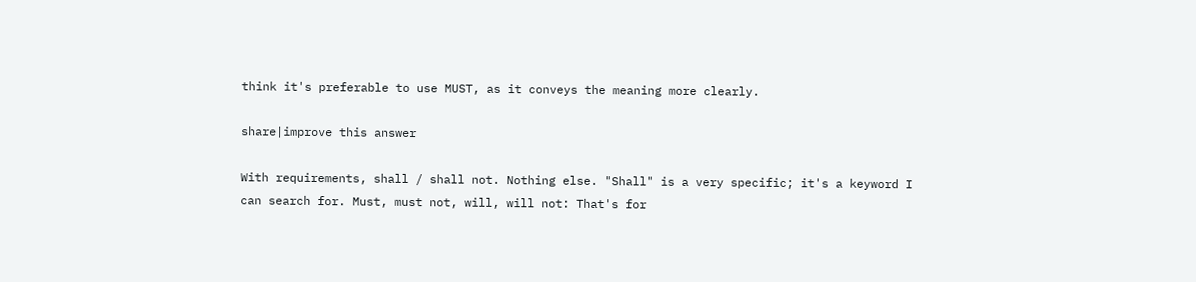think it's preferable to use MUST, as it conveys the meaning more clearly.

share|improve this answer

With requirements, shall / shall not. Nothing else. "Shall" is a very specific; it's a keyword I can search for. Must, must not, will, will not: That's for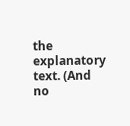the explanatory text. (And no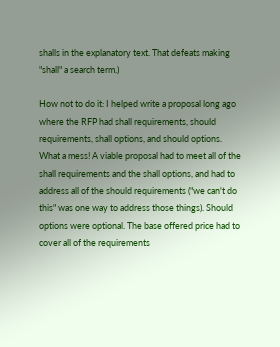shalls in the explanatory text. That defeats making "shall" a search term.)

How not to do it: I helped write a proposal long ago where the RFP had shall requirements, should requirements, shall options, and should options. What a mess! A viable proposal had to meet all of the shall requirements and the shall options, and had to address all of the should requirements ("we can't do this" was one way to address those things). Should options were optional. The base offered price had to cover all of the requirements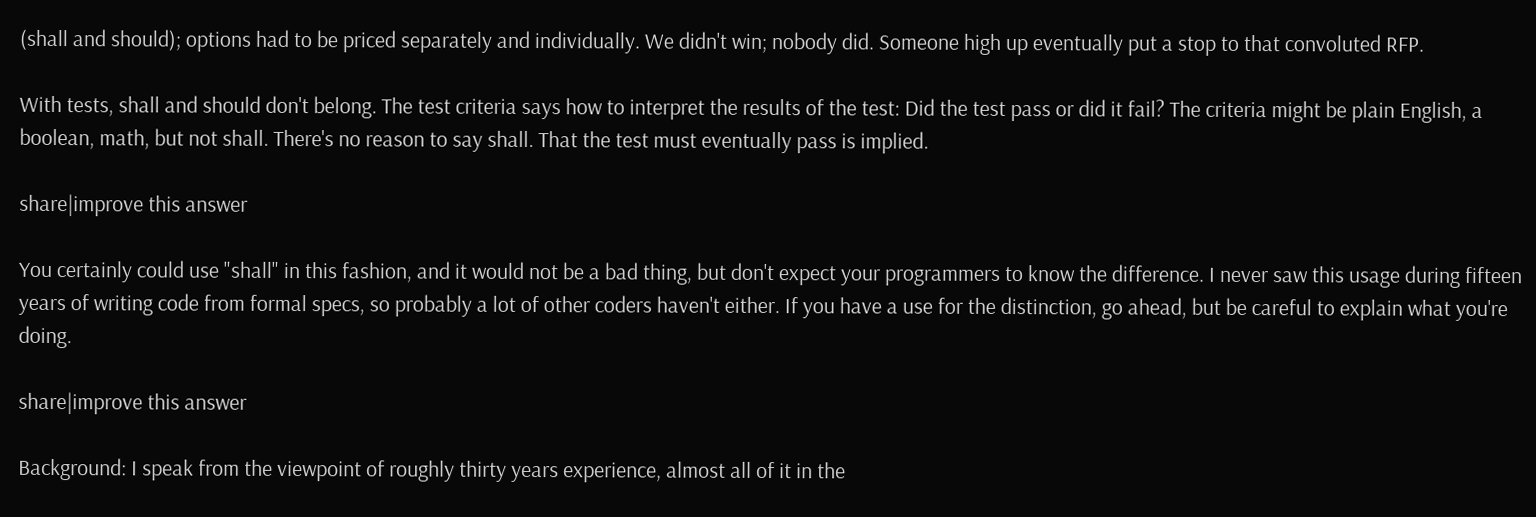(shall and should); options had to be priced separately and individually. We didn't win; nobody did. Someone high up eventually put a stop to that convoluted RFP.

With tests, shall and should don't belong. The test criteria says how to interpret the results of the test: Did the test pass or did it fail? The criteria might be plain English, a boolean, math, but not shall. There's no reason to say shall. That the test must eventually pass is implied.

share|improve this answer

You certainly could use "shall" in this fashion, and it would not be a bad thing, but don't expect your programmers to know the difference. I never saw this usage during fifteen years of writing code from formal specs, so probably a lot of other coders haven't either. If you have a use for the distinction, go ahead, but be careful to explain what you're doing.

share|improve this answer

Background: I speak from the viewpoint of roughly thirty years experience, almost all of it in the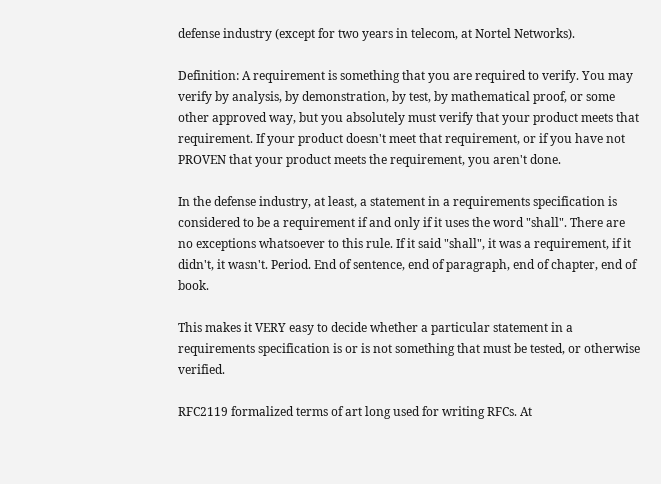defense industry (except for two years in telecom, at Nortel Networks).

Definition: A requirement is something that you are required to verify. You may verify by analysis, by demonstration, by test, by mathematical proof, or some other approved way, but you absolutely must verify that your product meets that requirement. If your product doesn't meet that requirement, or if you have not PROVEN that your product meets the requirement, you aren't done.

In the defense industry, at least, a statement in a requirements specification is considered to be a requirement if and only if it uses the word "shall". There are no exceptions whatsoever to this rule. If it said "shall", it was a requirement, if it didn't, it wasn't. Period. End of sentence, end of paragraph, end of chapter, end of book.

This makes it VERY easy to decide whether a particular statement in a requirements specification is or is not something that must be tested, or otherwise verified.

RFC2119 formalized terms of art long used for writing RFCs. At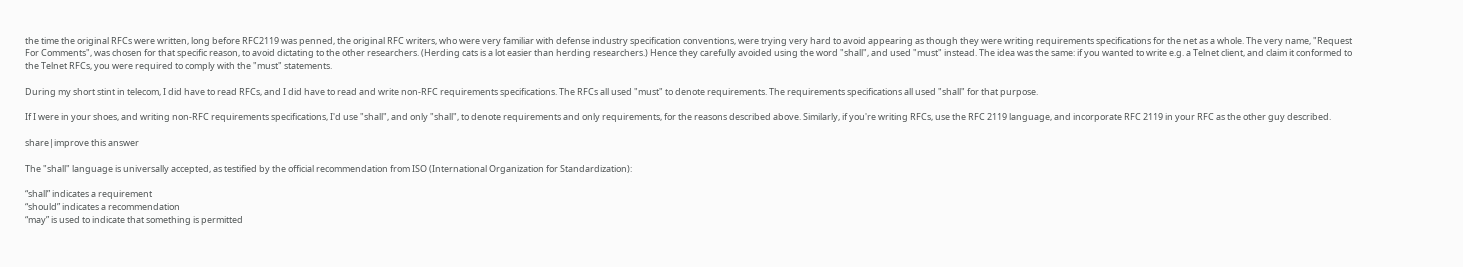the time the original RFCs were written, long before RFC2119 was penned, the original RFC writers, who were very familiar with defense industry specification conventions, were trying very hard to avoid appearing as though they were writing requirements specifications for the net as a whole. The very name, "Request For Comments", was chosen for that specific reason, to avoid dictating to the other researchers. (Herding cats is a lot easier than herding researchers.) Hence they carefully avoided using the word "shall", and used "must" instead. The idea was the same: if you wanted to write e.g. a Telnet client, and claim it conformed to the Telnet RFCs, you were required to comply with the "must" statements.

During my short stint in telecom, I did have to read RFCs, and I did have to read and write non-RFC requirements specifications. The RFCs all used "must" to denote requirements. The requirements specifications all used "shall" for that purpose.

If I were in your shoes, and writing non-RFC requirements specifications, I'd use "shall", and only "shall", to denote requirements and only requirements, for the reasons described above. Similarly, if you're writing RFCs, use the RFC 2119 language, and incorporate RFC 2119 in your RFC as the other guy described.

share|improve this answer

The "shall" language is universally accepted, as testified by the official recommendation from ISO (International Organization for Standardization):

“shall” indicates a requirement
“should” indicates a recommendation
“may” is used to indicate that something is permitted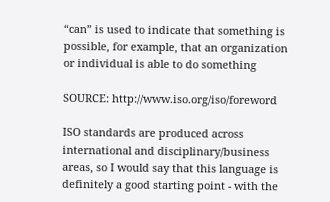“can” is used to indicate that something is possible, for example, that an organization or individual is able to do something

SOURCE: http://www.iso.org/iso/foreword

ISO standards are produced across international and disciplinary/business areas, so I would say that this language is definitely a good starting point - with the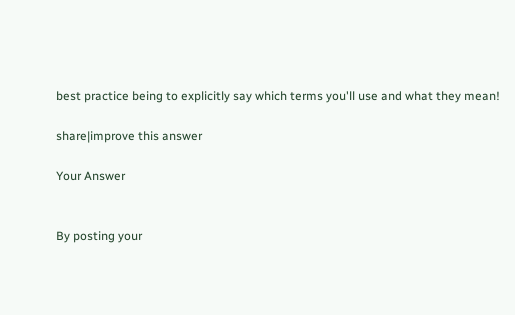best practice being to explicitly say which terms you'll use and what they mean!

share|improve this answer

Your Answer


By posting your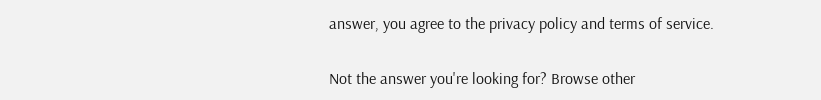answer, you agree to the privacy policy and terms of service.

Not the answer you're looking for? Browse other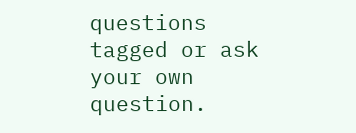questions tagged or ask your own question.